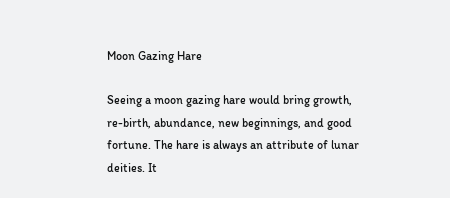Moon Gazing Hare

Seeing a moon gazing hare would bring growth, re-birth, abundance, new beginnings, and good fortune. The hare is always an attribute of lunar deities. It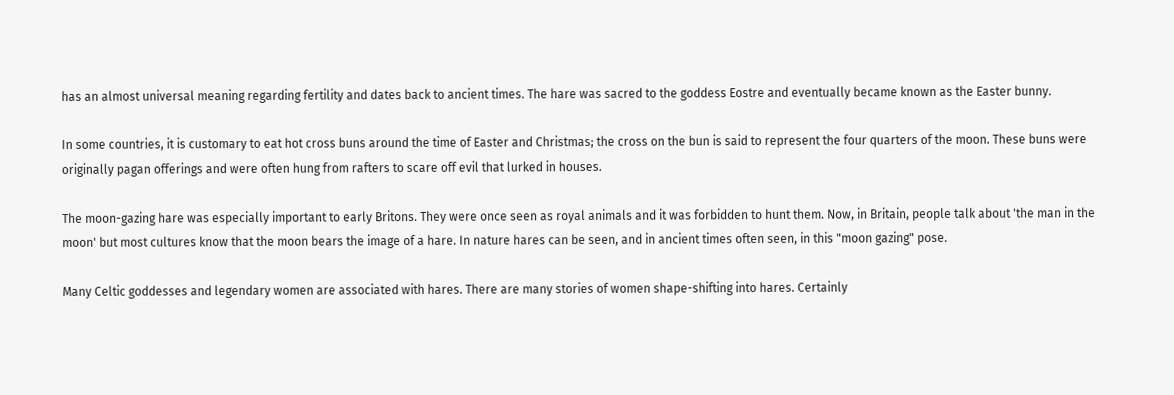has an almost universal meaning regarding fertility and dates back to ancient times. The hare was sacred to the goddess Eostre and eventually became known as the Easter bunny.

In some countries, it is customary to eat hot cross buns around the time of Easter and Christmas; the cross on the bun is said to represent the four quarters of the moon. These buns were originally pagan offerings and were often hung from rafters to scare off evil that lurked in houses.

The moon-gazing hare was especially important to early Britons. They were once seen as royal animals and it was forbidden to hunt them. Now, in Britain, people talk about 'the man in the moon' but most cultures know that the moon bears the image of a hare. In nature hares can be seen, and in ancient times often seen, in this "moon gazing" pose.

Many Celtic goddesses and legendary women are associated with hares. There are many stories of women shape-shifting into hares. Certainly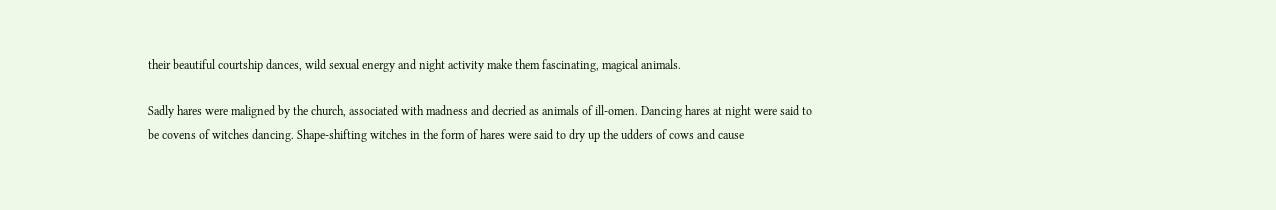their beautiful courtship dances, wild sexual energy and night activity make them fascinating, magical animals.

Sadly hares were maligned by the church, associated with madness and decried as animals of ill-omen. Dancing hares at night were said to be covens of witches dancing. Shape-shifting witches in the form of hares were said to dry up the udders of cows and cause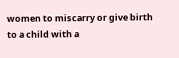women to miscarry or give birth to a child with a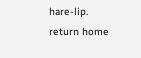hare-lip.
return home